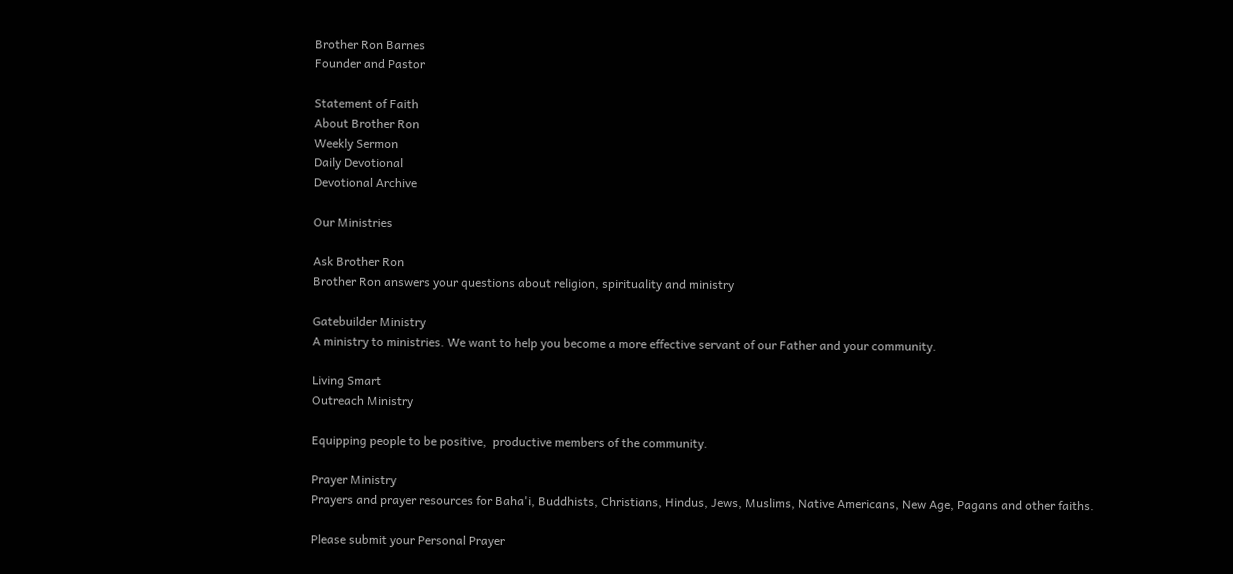Brother Ron Barnes
Founder and Pastor

Statement of Faith
About Brother Ron
Weekly Sermon
Daily Devotional
Devotional Archive

Our Ministries

Ask Brother Ron
Brother Ron answers your questions about religion, spirituality and ministry

Gatebuilder Ministry
A ministry to ministries. We want to help you become a more effective servant of our Father and your community.

Living Smart
Outreach Ministry

Equipping people to be positive,  productive members of the community.

Prayer Ministry
Prayers and prayer resources for Baha'i, Buddhists, Christians, Hindus, Jews, Muslims, Native Americans, New Age, Pagans and other faiths.

Please submit your Personal Prayer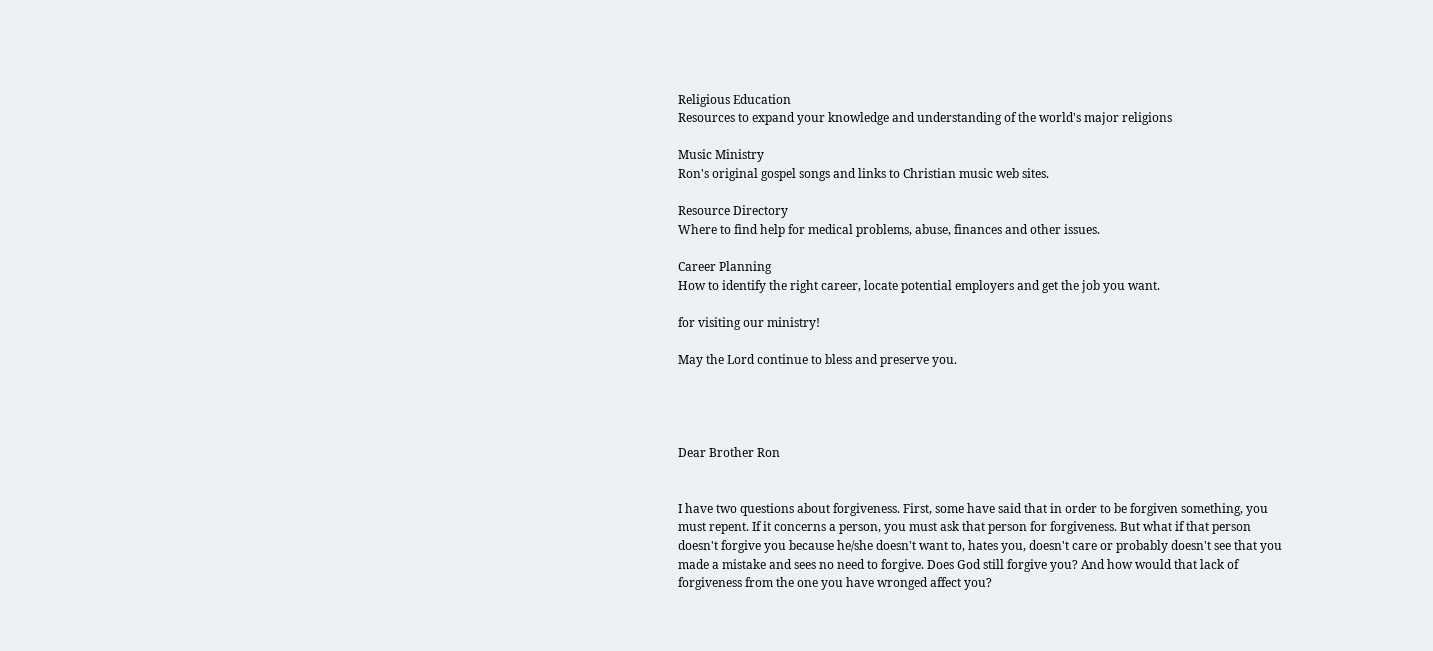Religious Education
Resources to expand your knowledge and understanding of the world's major religions

Music Ministry
Ron's original gospel songs and links to Christian music web sites.

Resource Directory
Where to find help for medical problems, abuse, finances and other issues.

Career Planning
How to identify the right career, locate potential employers and get the job you want.

for visiting our ministry!

May the Lord continue to bless and preserve you.




Dear Brother Ron


I have two questions about forgiveness. First, some have said that in order to be forgiven something, you must repent. If it concerns a person, you must ask that person for forgiveness. But what if that person doesn't forgive you because he/she doesn't want to, hates you, doesn't care or probably doesn't see that you made a mistake and sees no need to forgive. Does God still forgive you? And how would that lack of forgiveness from the one you have wronged affect you?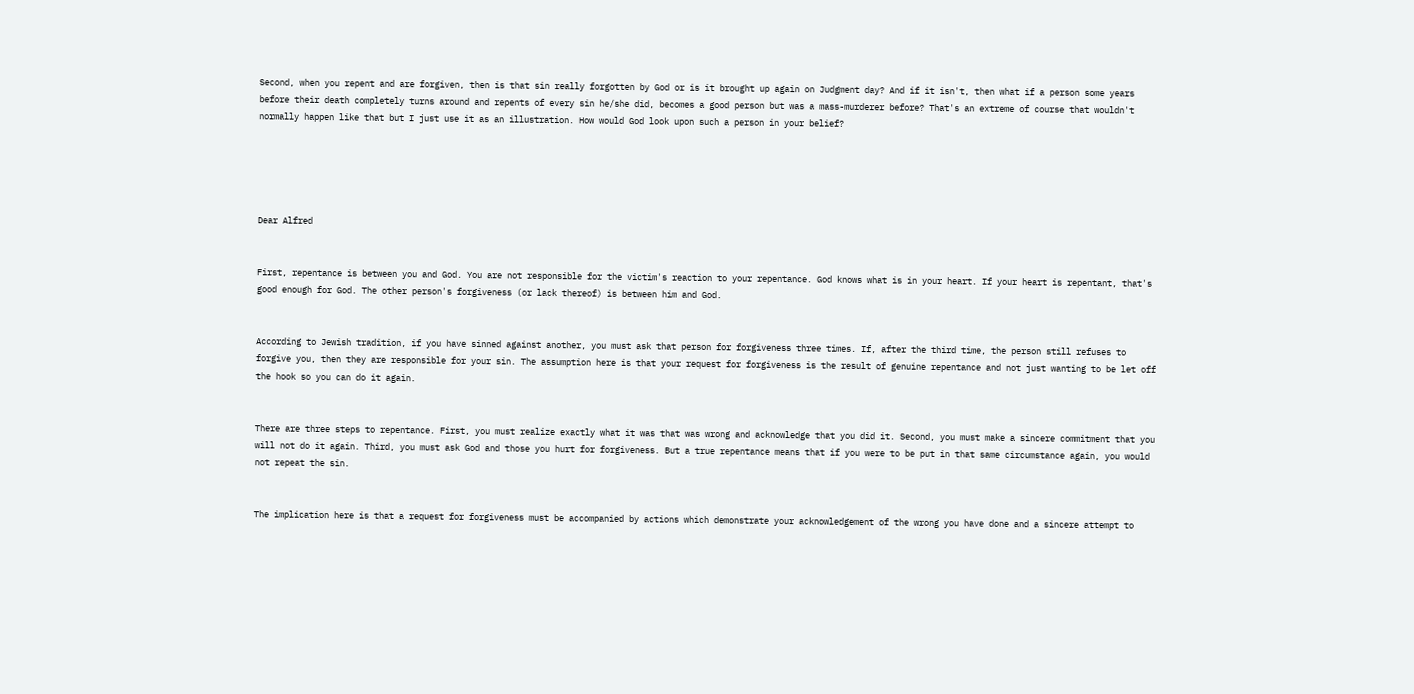Second, when you repent and are forgiven, then is that sin really forgotten by God or is it brought up again on Judgment day? And if it isn't, then what if a person some years before their death completely turns around and repents of every sin he/she did, becomes a good person but was a mass-murderer before? That's an extreme of course that wouldn't normally happen like that but I just use it as an illustration. How would God look upon such a person in your belief?





Dear Alfred


First, repentance is between you and God. You are not responsible for the victim's reaction to your repentance. God knows what is in your heart. If your heart is repentant, that's good enough for God. The other person's forgiveness (or lack thereof) is between him and God.


According to Jewish tradition, if you have sinned against another, you must ask that person for forgiveness three times. If, after the third time, the person still refuses to forgive you, then they are responsible for your sin. The assumption here is that your request for forgiveness is the result of genuine repentance and not just wanting to be let off the hook so you can do it again.


There are three steps to repentance. First, you must realize exactly what it was that was wrong and acknowledge that you did it. Second, you must make a sincere commitment that you will not do it again. Third, you must ask God and those you hurt for forgiveness. But a true repentance means that if you were to be put in that same circumstance again, you would not repeat the sin.


The implication here is that a request for forgiveness must be accompanied by actions which demonstrate your acknowledgement of the wrong you have done and a sincere attempt to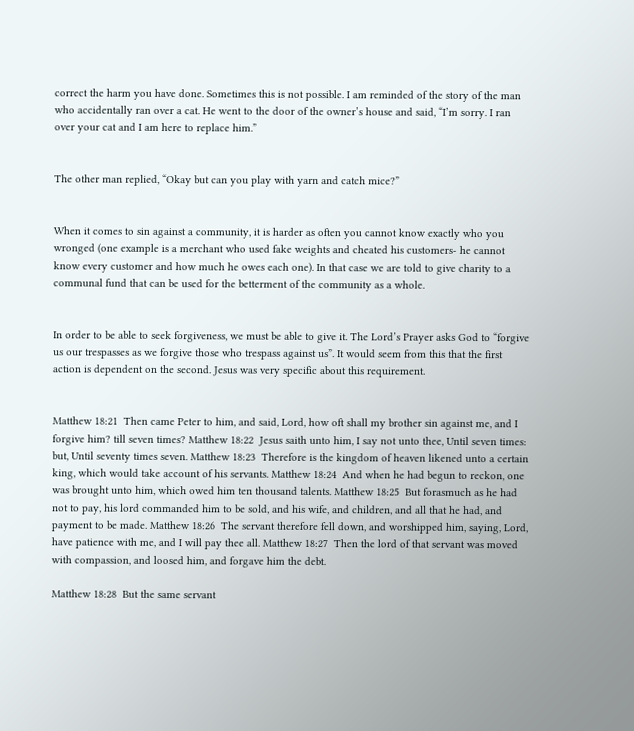correct the harm you have done. Sometimes this is not possible. I am reminded of the story of the man who accidentally ran over a cat. He went to the door of the owner’s house and said, “I’m sorry. I ran over your cat and I am here to replace him.”


The other man replied, “Okay but can you play with yarn and catch mice?”


When it comes to sin against a community, it is harder as often you cannot know exactly who you wronged (one example is a merchant who used fake weights and cheated his customers- he cannot know every customer and how much he owes each one). In that case we are told to give charity to a communal fund that can be used for the betterment of the community as a whole.


In order to be able to seek forgiveness, we must be able to give it. The Lord’s Prayer asks God to “forgive us our trespasses as we forgive those who trespass against us”. It would seem from this that the first action is dependent on the second. Jesus was very specific about this requirement.


Matthew 18:21  Then came Peter to him, and said, Lord, how oft shall my brother sin against me, and I forgive him? till seven times? Matthew 18:22  Jesus saith unto him, I say not unto thee, Until seven times: but, Until seventy times seven. Matthew 18:23  Therefore is the kingdom of heaven likened unto a certain king, which would take account of his servants. Matthew 18:24  And when he had begun to reckon, one was brought unto him, which owed him ten thousand talents. Matthew 18:25  But forasmuch as he had not to pay, his lord commanded him to be sold, and his wife, and children, and all that he had, and payment to be made. Matthew 18:26  The servant therefore fell down, and worshipped him, saying, Lord, have patience with me, and I will pay thee all. Matthew 18:27  Then the lord of that servant was moved with compassion, and loosed him, and forgave him the debt.

Matthew 18:28  But the same servant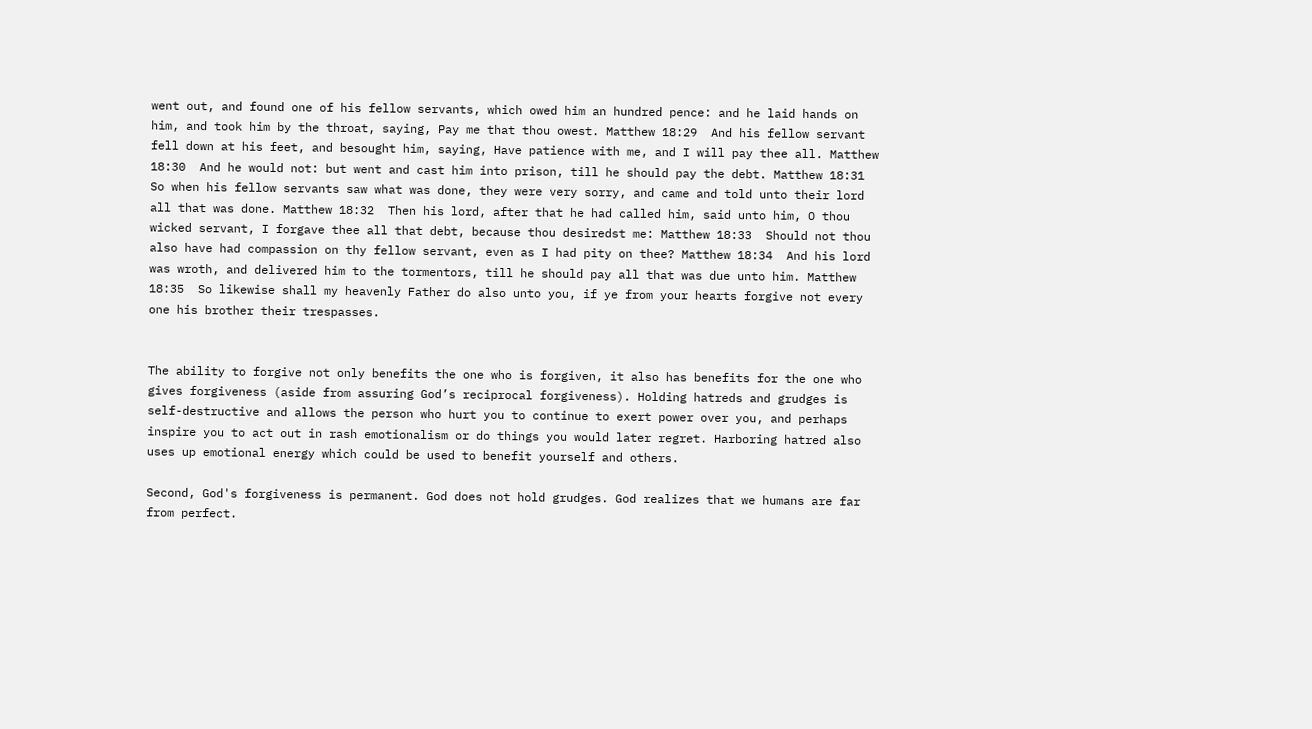went out, and found one of his fellow servants, which owed him an hundred pence: and he laid hands on him, and took him by the throat, saying, Pay me that thou owest. Matthew 18:29  And his fellow servant fell down at his feet, and besought him, saying, Have patience with me, and I will pay thee all. Matthew 18:30  And he would not: but went and cast him into prison, till he should pay the debt. Matthew 18:31  So when his fellow servants saw what was done, they were very sorry, and came and told unto their lord all that was done. Matthew 18:32  Then his lord, after that he had called him, said unto him, O thou wicked servant, I forgave thee all that debt, because thou desiredst me: Matthew 18:33  Should not thou also have had compassion on thy fellow servant, even as I had pity on thee? Matthew 18:34  And his lord was wroth, and delivered him to the tormentors, till he should pay all that was due unto him. Matthew 18:35  So likewise shall my heavenly Father do also unto you, if ye from your hearts forgive not every one his brother their trespasses.


The ability to forgive not only benefits the one who is forgiven, it also has benefits for the one who gives forgiveness (aside from assuring God’s reciprocal forgiveness). Holding hatreds and grudges is self-destructive and allows the person who hurt you to continue to exert power over you, and perhaps inspire you to act out in rash emotionalism or do things you would later regret. Harboring hatred also uses up emotional energy which could be used to benefit yourself and others.

Second, God's forgiveness is permanent. God does not hold grudges. God realizes that we humans are far from perfect.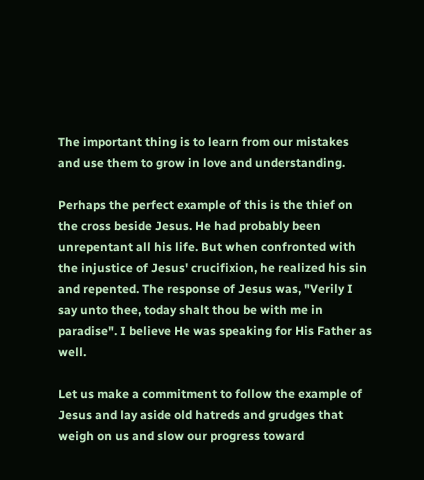The important thing is to learn from our mistakes and use them to grow in love and understanding.

Perhaps the perfect example of this is the thief on the cross beside Jesus. He had probably been unrepentant all his life. But when confronted with the injustice of Jesus' crucifixion, he realized his sin and repented. The response of Jesus was, "Verily I say unto thee, today shalt thou be with me in paradise". I believe He was speaking for His Father as well.

Let us make a commitment to follow the example of Jesus and lay aside old hatreds and grudges that weigh on us and slow our progress toward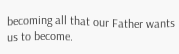becoming all that our Father wants us to become.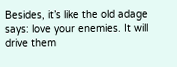Besides, it’s like the old adage says: love your enemies. It will drive them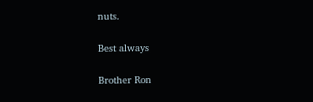nuts.

Best always

Brother Ron